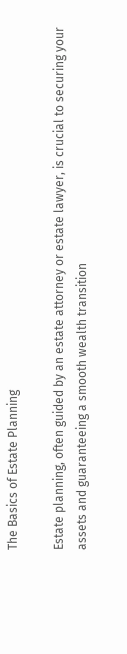The Basics of Estate Planning

Estate planning, often guided by an estate attorney or estate lawyer, is crucial to securing your assets and guaranteeing a smooth wealth transition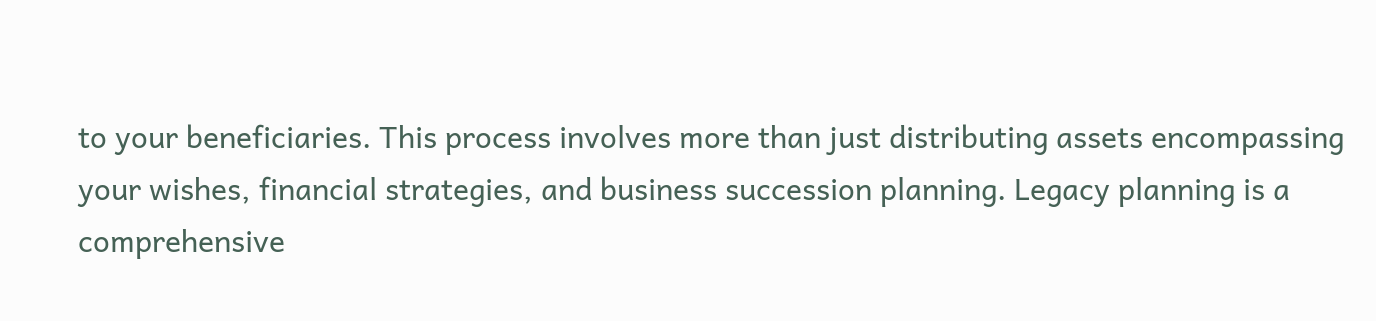to your beneficiaries. This process involves more than just distributing assets encompassing your wishes, financial strategies, and business succession planning. Legacy planning is a comprehensive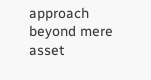approach beyond mere asset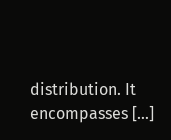distribution. It encompasses […]